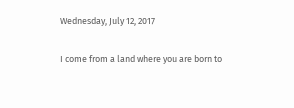Wednesday, July 12, 2017

I come from a land where you are born to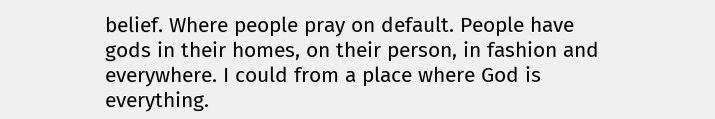belief. Where people pray on default. People have gods in their homes, on their person, in fashion and everywhere. I could from a place where God is everything.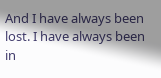And I have always been lost. I have always been in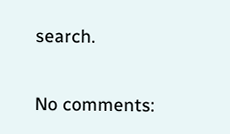search.

No comments: